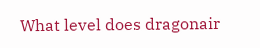What level does dragonair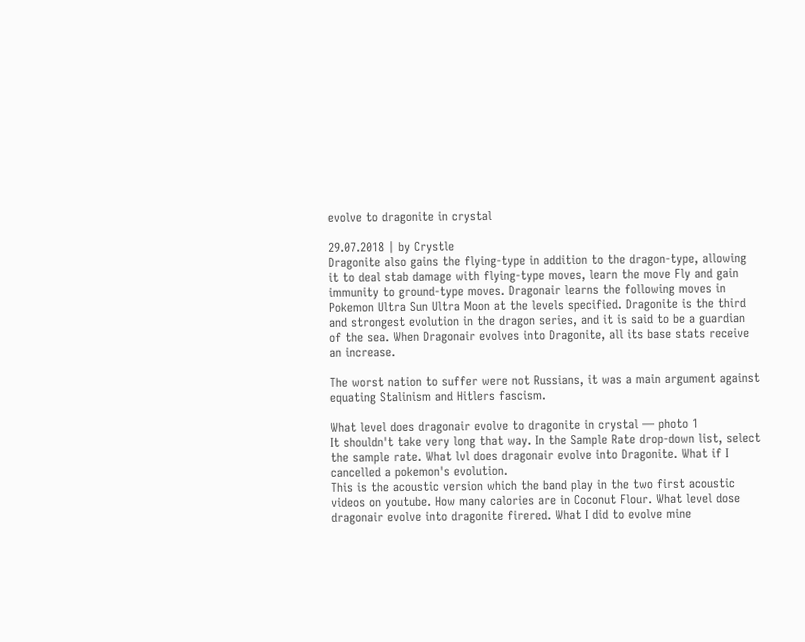evolve to dragonite in crystal

29.07.2018 | by Crystle
Dragonite also gains the flying-type in addition to the dragon-type, allowing it to deal stab damage with flying-type moves, learn the move Fly and gain immunity to ground-type moves. Dragonair learns the following moves in Pokemon Ultra Sun Ultra Moon at the levels specified. Dragonite is the third and strongest evolution in the dragon series, and it is said to be a guardian of the sea. When Dragonair evolves into Dragonite, all its base stats receive an increase.

The worst nation to suffer were not Russians, it was a main argument against equating Stalinism and Hitlers fascism.

What level does dragonair evolve to dragonite in crystal — photo 1
It shouldn't take very long that way. In the Sample Rate drop-down list, select the sample rate. What lvl does dragonair evolve into Dragonite. What if I cancelled a pokemon's evolution.
This is the acoustic version which the band play in the two first acoustic videos on youtube. How many calories are in Coconut Flour. What level dose dragonair evolve into dragonite firered. What I did to evolve mine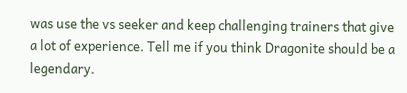was use the vs seeker and keep challenging trainers that give a lot of experience. Tell me if you think Dragonite should be a legendary.